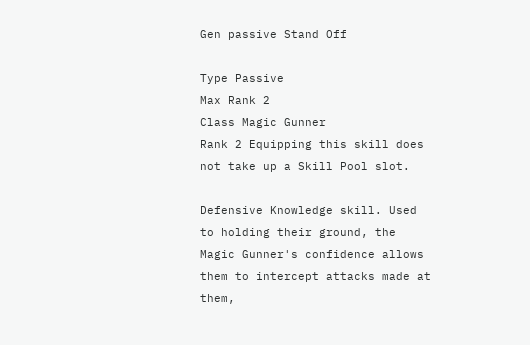Gen passive Stand Off

Type Passive
Max Rank 2
Class Magic Gunner
Rank 2 Equipping this skill does not take up a Skill Pool slot.

Defensive Knowledge skill. Used to holding their ground, the Magic Gunner's confidence allows them to intercept attacks made at them,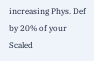increasing Phys. Def by 20% of your Scaled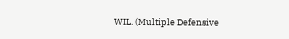WIL. (Multiple Defensive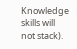Knowledge skills will not stack).